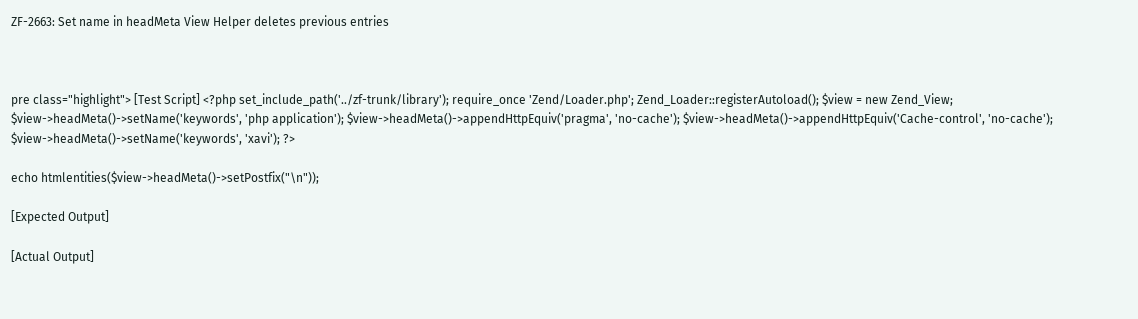ZF-2663: Set name in headMeta View Helper deletes previous entries



pre class="highlight"> [Test Script] <?php set_include_path('../zf-trunk/library'); require_once 'Zend/Loader.php'; Zend_Loader::registerAutoload(); $view = new Zend_View; $view->headMeta()->setName('keywords', 'php application'); $view->headMeta()->appendHttpEquiv('pragma', 'no-cache'); $view->headMeta()->appendHttpEquiv('Cache-control', 'no-cache'); $view->headMeta()->setName('keywords', 'xavi'); ?>

echo htmlentities($view->headMeta()->setPostfix("\n"));

[Expected Output]

[Actual Output]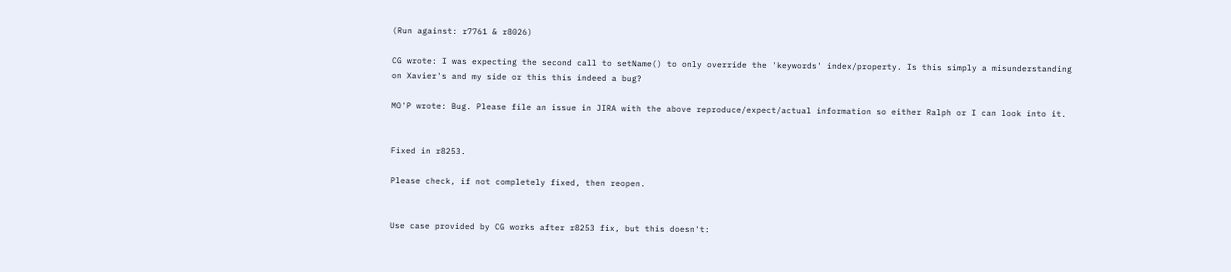(Run against: r7761 & r8026)

CG wrote: I was expecting the second call to setName() to only override the 'keywords' index/property. Is this simply a misunderstanding on Xavier's and my side or this this indeed a bug?

MO'P wrote: Bug. Please file an issue in JIRA with the above reproduce/expect/actual information so either Ralph or I can look into it.


Fixed in r8253.

Please check, if not completely fixed, then reopen.


Use case provided by CG works after r8253 fix, but this doesn't: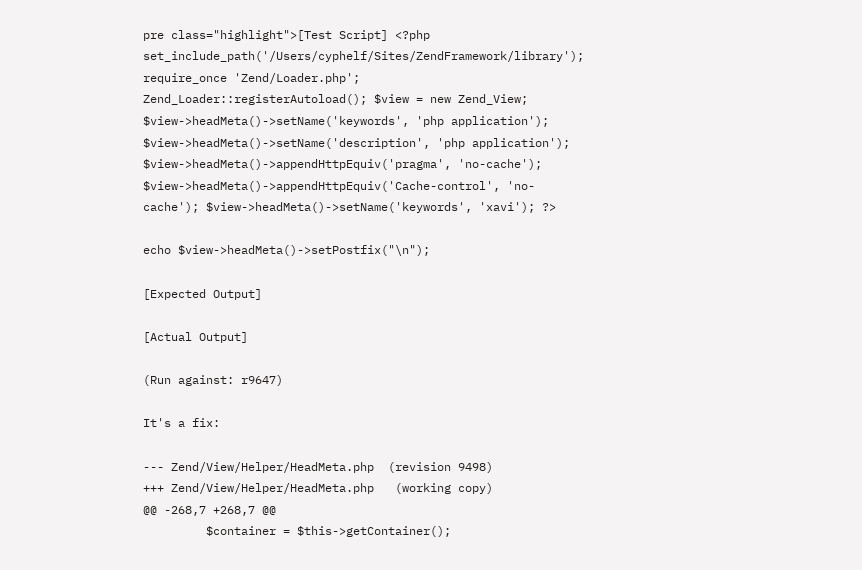pre class="highlight">[Test Script] <?php set_include_path('/Users/cyphelf/Sites/ZendFramework/library'); require_once 'Zend/Loader.php'; Zend_Loader::registerAutoload(); $view = new Zend_View; $view->headMeta()->setName('keywords', 'php application'); $view->headMeta()->setName('description', 'php application'); $view->headMeta()->appendHttpEquiv('pragma', 'no-cache'); $view->headMeta()->appendHttpEquiv('Cache-control', 'no-cache'); $view->headMeta()->setName('keywords', 'xavi'); ?>

echo $view->headMeta()->setPostfix("\n");

[Expected Output]

[Actual Output]

(Run against: r9647)

It's a fix:

--- Zend/View/Helper/HeadMeta.php  (revision 9498)
+++ Zend/View/Helper/HeadMeta.php   (working copy)
@@ -268,7 +268,7 @@
         $container = $this->getContainer();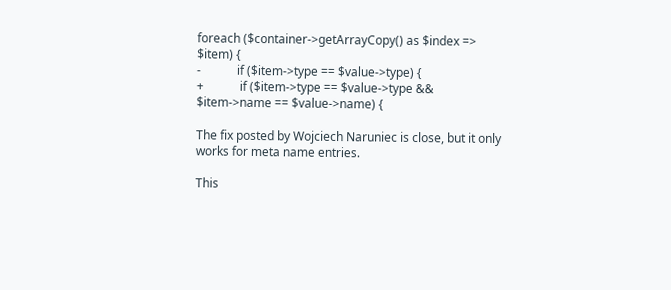foreach ($container->getArrayCopy() as $index => $item) {
-            if ($item->type == $value->type) {
+            if ($item->type == $value->type && $item->name == $value->name) {

The fix posted by Wojciech Naruniec is close, but it only works for meta name entries.

This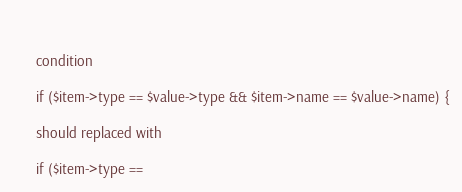condition

if ($item->type == $value->type && $item->name == $value->name) {

should replaced with

if ($item->type ==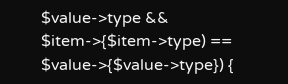$value->type && $item->{$item->type) == $value->{$value->type}) {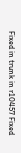Fixed in trunk in r10457 Fixed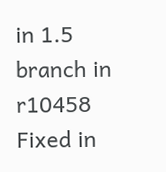in 1.5 branch in r10458 Fixed in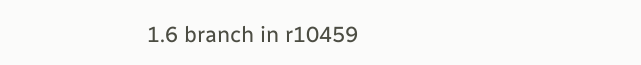1.6 branch in r10459